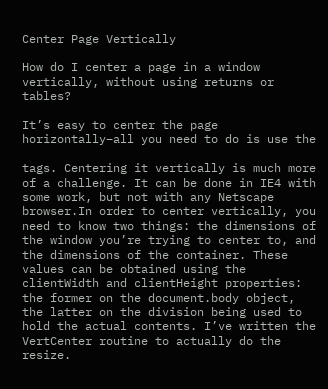Center Page Vertically

How do I center a page in a window vertically, without using returns or tables?

It’s easy to center the page horizontally–all you need to do is use the

tags. Centering it vertically is much more of a challenge. It can be done in IE4 with some work, but not with any Netscape browser.In order to center vertically, you need to know two things: the dimensions of the window you’re trying to center to, and the dimensions of the container. These values can be obtained using the clientWidth and clientHeight properties: the former on the document.body object, the latter on the division being used to hold the actual contents. I’ve written the VertCenter routine to actually do the resize.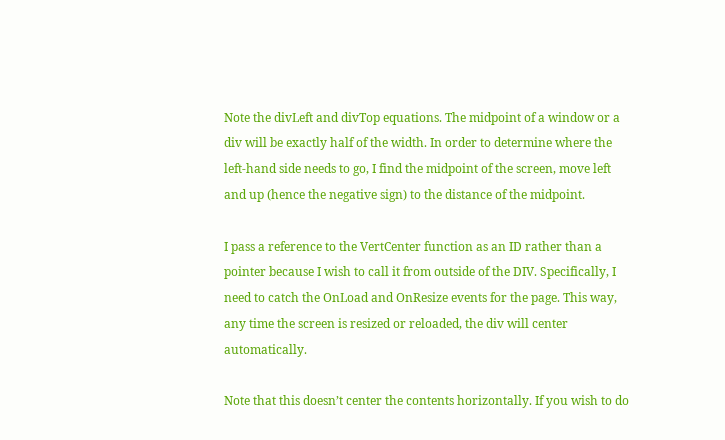Note the divLeft and divTop equations. The midpoint of a window or a div will be exactly half of the width. In order to determine where the left-hand side needs to go, I find the midpoint of the screen, move left and up (hence the negative sign) to the distance of the midpoint.

I pass a reference to the VertCenter function as an ID rather than a pointer because I wish to call it from outside of the DIV. Specifically, I need to catch the OnLoad and OnResize events for the page. This way, any time the screen is resized or reloaded, the div will center automatically.

Note that this doesn’t center the contents horizontally. If you wish to do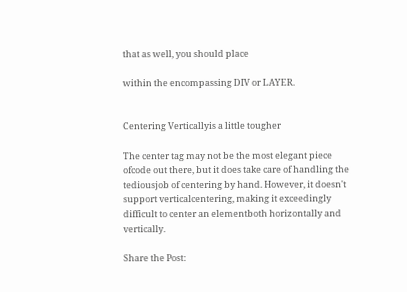that as well, you should place

within the encompassing DIV or LAYER.


Centering Verticallyis a little tougher

The center tag may not be the most elegant piece ofcode out there, but it does take care of handling the tediousjob of centering by hand. However, it doesn't support verticalcentering, making it exceedingly difficult to center an elementboth horizontally and vertically.

Share the Post: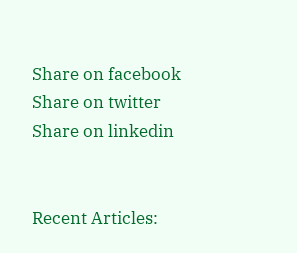Share on facebook
Share on twitter
Share on linkedin


Recent Articles: